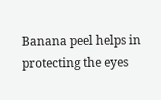Banana peel helps in protecting the eyes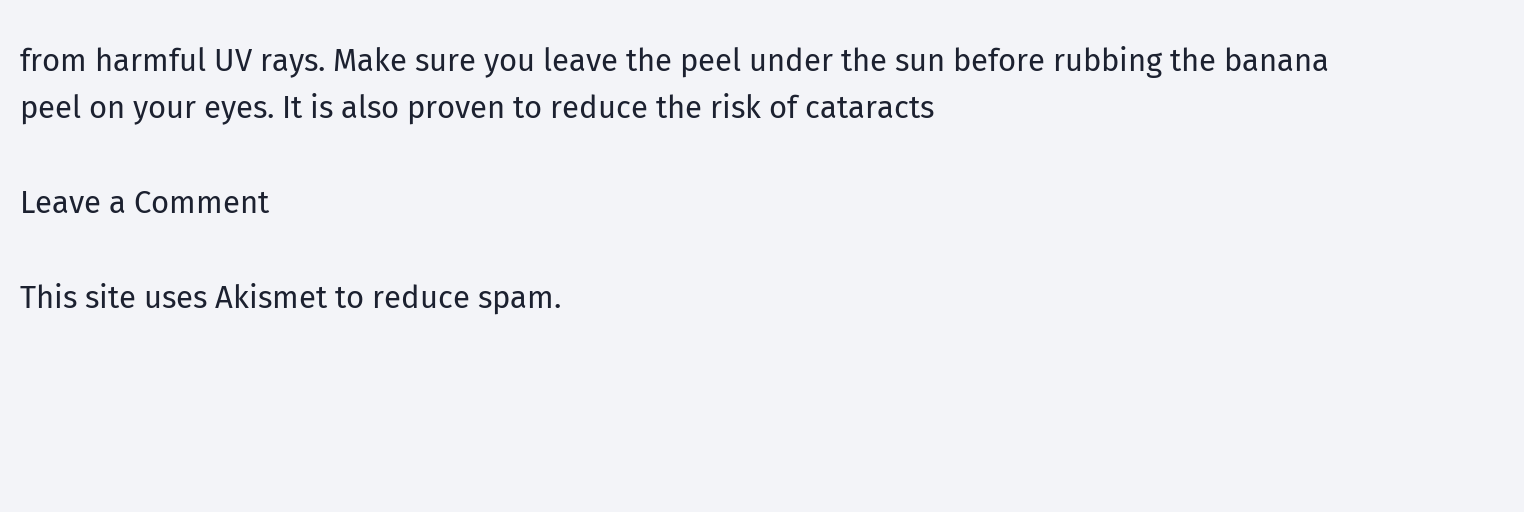from harmful UV rays. Make sure you leave the peel under the sun before rubbing the banana peel on your eyes. It is also proven to reduce the risk of cataracts

Leave a Comment

This site uses Akismet to reduce spam.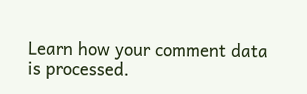Learn how your comment data is processed.